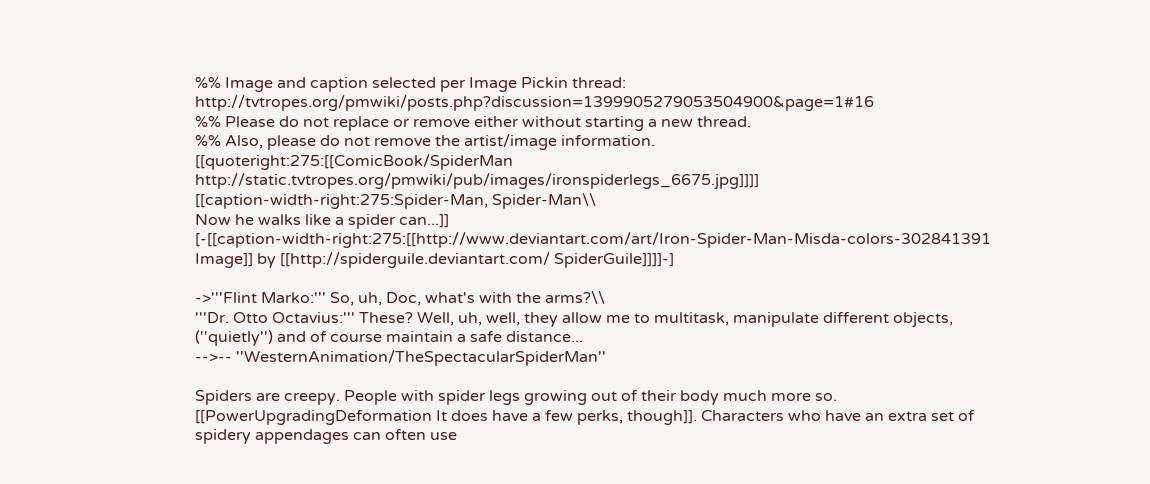%% Image and caption selected per Image Pickin thread: http://tvtropes.org/pmwiki/posts.php?discussion=1399905279053504900&page=1#16
%% Please do not replace or remove either without starting a new thread.
%% Also, please do not remove the artist/image information.
[[quoteright:275:[[ComicBook/SpiderMan http://static.tvtropes.org/pmwiki/pub/images/ironspiderlegs_6675.jpg]]]]
[[caption-width-right:275:Spider-Man, Spider-Man\\
Now he walks like a spider can...]]
[-[[caption-width-right:275:[[http://www.deviantart.com/art/Iron-Spider-Man-Misda-colors-302841391 Image]] by [[http://spiderguile.deviantart.com/ SpiderGuile]]]]-]

->'''Flint Marko:''' So, uh, Doc, what's with the arms?\\
'''Dr. Otto Octavius:''' These? Well, uh, well, they allow me to multitask, manipulate different objects, (''quietly'') and of course maintain a safe distance...
-->-- ''WesternAnimation/TheSpectacularSpiderMan''

Spiders are creepy. People with spider legs growing out of their body much more so. [[PowerUpgradingDeformation It does have a few perks, though]]. Characters who have an extra set of spidery appendages can often use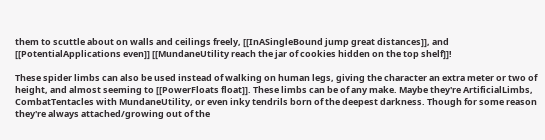them to scuttle about on walls and ceilings freely, [[InASingleBound jump great distances]], and [[PotentialApplications even]] [[MundaneUtility reach the jar of cookies hidden on the top shelf]]!

These spider limbs can also be used instead of walking on human legs, giving the character an extra meter or two of height, and almost seeming to [[PowerFloats float]]. These limbs can be of any make. Maybe they're ArtificialLimbs, CombatTentacles with MundaneUtility, or even inky tendrils born of the deepest darkness. Though for some reason they're always attached/growing out of the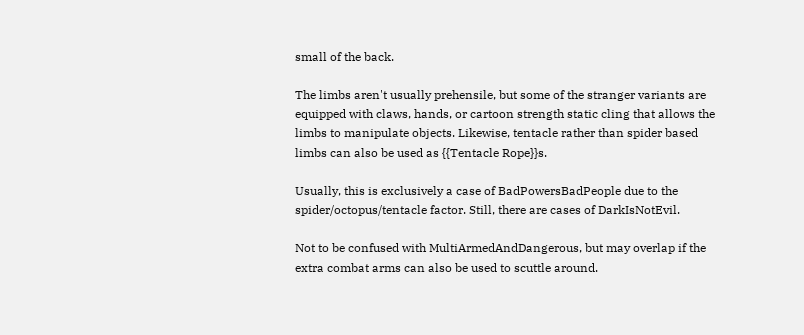small of the back.

The limbs aren't usually prehensile, but some of the stranger variants are equipped with claws, hands, or cartoon strength static cling that allows the limbs to manipulate objects. Likewise, tentacle rather than spider based limbs can also be used as {{Tentacle Rope}}s.

Usually, this is exclusively a case of BadPowersBadPeople due to the spider/octopus/tentacle factor. Still, there are cases of DarkIsNotEvil.

Not to be confused with MultiArmedAndDangerous, but may overlap if the extra combat arms can also be used to scuttle around.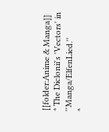[[folder:Anime & Manga]]
* The Diclonii's 'Vectors' in ''Manga/ElfenLied.''
*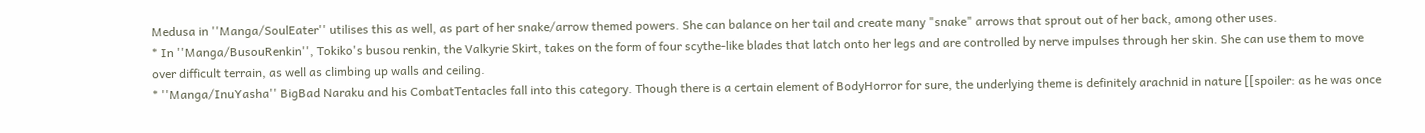Medusa in ''Manga/SoulEater'' utilises this as well, as part of her snake/arrow themed powers. She can balance on her tail and create many "snake" arrows that sprout out of her back, among other uses.
* In ''Manga/BusouRenkin'', Tokiko's busou renkin, the Valkyrie Skirt, takes on the form of four scythe-like blades that latch onto her legs and are controlled by nerve impulses through her skin. She can use them to move over difficult terrain, as well as climbing up walls and ceiling.
* ''Manga/InuYasha'' BigBad Naraku and his CombatTentacles fall into this category. Though there is a certain element of BodyHorror for sure, the underlying theme is definitely arachnid in nature [[spoiler: as he was once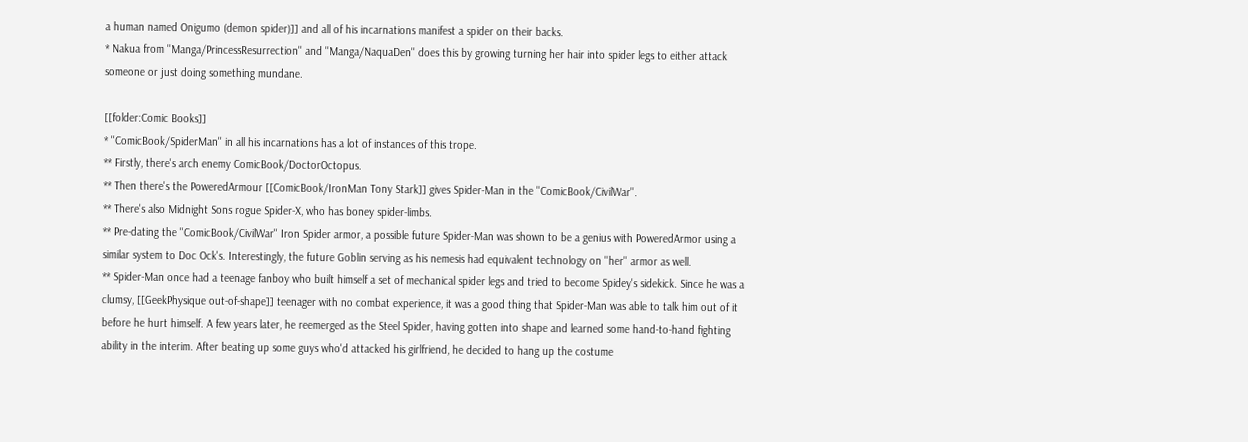a human named Onigumo (demon spider)]] and all of his incarnations manifest a spider on their backs.
* Nakua from ''Manga/PrincessResurrection'' and ''Manga/NaquaDen'' does this by growing turning her hair into spider legs to either attack someone or just doing something mundane.

[[folder:Comic Books]]
* ''ComicBook/SpiderMan'' in all his incarnations has a lot of instances of this trope.
** Firstly, there's arch enemy ComicBook/DoctorOctopus.
** Then there's the PoweredArmour [[ComicBook/IronMan Tony Stark]] gives Spider-Man in the ''ComicBook/CivilWar''.
** There's also Midnight Sons rogue Spider-X, who has boney spider-limbs.
** Pre-dating the ''ComicBook/CivilWar'' Iron Spider armor, a possible future Spider-Man was shown to be a genius with PoweredArmor using a similar system to Doc Ock's. Interestingly, the future Goblin serving as his nemesis had equivalent technology on ''her'' armor as well.
** Spider-Man once had a teenage fanboy who built himself a set of mechanical spider legs and tried to become Spidey's sidekick. Since he was a clumsy, [[GeekPhysique out-of-shape]] teenager with no combat experience, it was a good thing that Spider-Man was able to talk him out of it before he hurt himself. A few years later, he reemerged as the Steel Spider, having gotten into shape and learned some hand-to-hand fighting ability in the interim. After beating up some guys who'd attacked his girlfriend, he decided to hang up the costume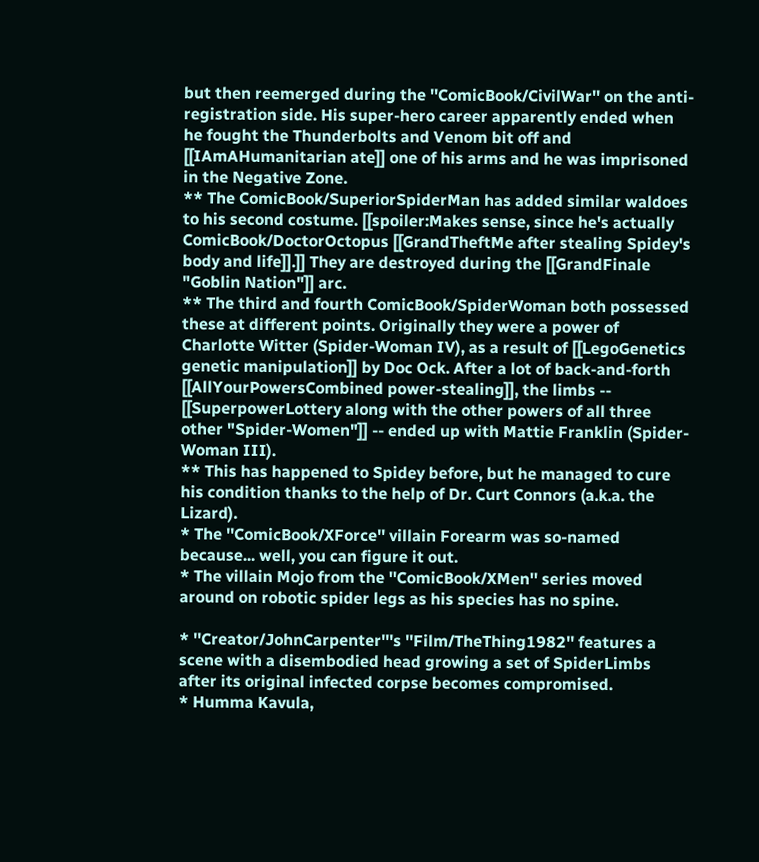but then reemerged during the ''ComicBook/CivilWar'' on the anti-registration side. His super-hero career apparently ended when he fought the Thunderbolts and Venom bit off and [[IAmAHumanitarian ate]] one of his arms and he was imprisoned in the Negative Zone.
** The ComicBook/SuperiorSpiderMan has added similar waldoes to his second costume. [[spoiler:Makes sense, since he's actually ComicBook/DoctorOctopus [[GrandTheftMe after stealing Spidey's body and life]].]] They are destroyed during the [[GrandFinale "Goblin Nation"]] arc.
** The third and fourth ComicBook/SpiderWoman both possessed these at different points. Originally they were a power of Charlotte Witter (Spider-Woman IV), as a result of [[LegoGenetics genetic manipulation]] by Doc Ock. After a lot of back-and-forth [[AllYourPowersCombined power-stealing]], the limbs -- [[SuperpowerLottery along with the other powers of all three other "Spider-Women"]] -- ended up with Mattie Franklin (Spider-Woman III).
** This has happened to Spidey before, but he managed to cure his condition thanks to the help of Dr. Curt Connors (a.k.a. the Lizard).
* The ''ComicBook/XForce'' villain Forearm was so-named because... well, you can figure it out.
* The villain Mojo from the ''ComicBook/XMen'' series moved around on robotic spider legs as his species has no spine.

* ''Creator/JohnCarpenter'''s ''Film/TheThing1982'' features a scene with a disembodied head growing a set of SpiderLimbs after its original infected corpse becomes compromised.
* Humma Kavula,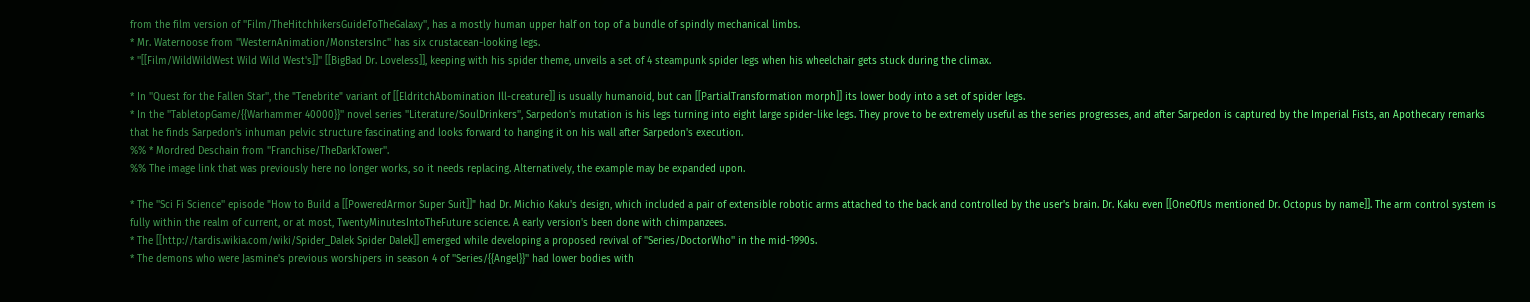from the film version of ''Film/TheHitchhikersGuideToTheGalaxy'', has a mostly human upper half on top of a bundle of spindly mechanical limbs.
* Mr. Waternoose from ''WesternAnimation/MonstersInc'' has six crustacean-looking legs.
* ''[[Film/WildWildWest Wild Wild West's]]'' [[BigBad Dr. Loveless]], keeping with his spider theme, unveils a set of 4 steampunk spider legs when his wheelchair gets stuck during the climax.

* In ''Quest for the Fallen Star'', the "Tenebrite" variant of [[EldritchAbomination Ill-creature]] is usually humanoid, but can [[PartialTransformation morph]] its lower body into a set of spider legs.
* In the ''TabletopGame/{{Warhammer 40000}}'' novel series ''Literature/SoulDrinkers'', Sarpedon's mutation is his legs turning into eight large spider-like legs. They prove to be extremely useful as the series progresses, and after Sarpedon is captured by the Imperial Fists, an Apothecary remarks that he finds Sarpedon's inhuman pelvic structure fascinating and looks forward to hanging it on his wall after Sarpedon's execution.
%% * Mordred Deschain from ''Franchise/TheDarkTower''.
%% The image link that was previously here no longer works, so it needs replacing. Alternatively, the example may be expanded upon.

* The ''Sci Fi Science'' episode "How to Build a [[PoweredArmor Super Suit]]" had Dr. Michio Kaku's design, which included a pair of extensible robotic arms attached to the back and controlled by the user's brain. Dr. Kaku even [[OneOfUs mentioned Dr. Octopus by name]]. The arm control system is fully within the realm of current, or at most, TwentyMinutesIntoTheFuture science. A early version's been done with chimpanzees.
* The [[http://tardis.wikia.com/wiki/Spider_Dalek Spider Dalek]] emerged while developing a proposed revival of ''Series/DoctorWho'' in the mid-1990s.
* The demons who were Jasmine's previous worshipers in season 4 of ''Series/{{Angel}}'' had lower bodies with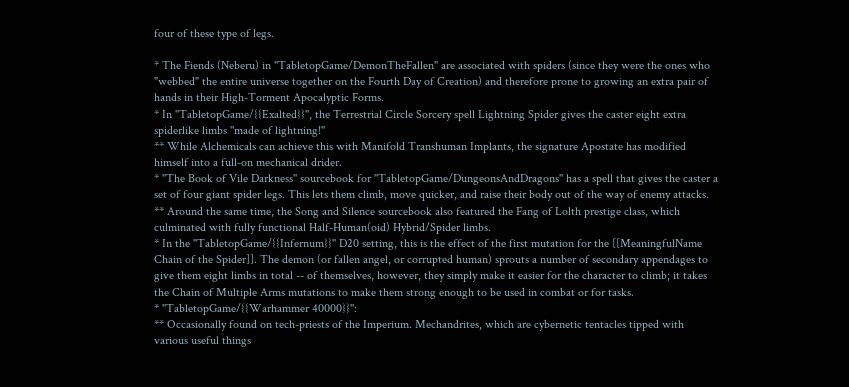four of these type of legs.

* The Fiends (Neberu) in ''TabletopGame/DemonTheFallen'' are associated with spiders (since they were the ones who "webbed" the entire universe together on the Fourth Day of Creation) and therefore prone to growing an extra pair of hands in their High-Torment Apocalyptic Forms.
* In ''TabletopGame/{{Exalted}}'', the Terrestrial Circle Sorcery spell Lightning Spider gives the caster eight extra spiderlike limbs ''made of lightning!''
** While Alchemicals can achieve this with Manifold Transhuman Implants, the signature Apostate has modified himself into a full-on mechanical drider.
* ''The Book of Vile Darkness'' sourcebook for ''TabletopGame/DungeonsAndDragons'' has a spell that gives the caster a set of four giant spider legs. This lets them climb, move quicker, and raise their body out of the way of enemy attacks.
** Around the same time, the Song and Silence sourcebook also featured the Fang of Lolth prestige class, which culminated with fully functional Half-Human(oid) Hybrid/Spider limbs.
* In the ''TabletopGame/{{Infernum}}'' D20 setting, this is the effect of the first mutation for the [[MeaningfulName Chain of the Spider]]. The demon (or fallen angel, or corrupted human) sprouts a number of secondary appendages to give them eight limbs in total -- of themselves, however, they simply make it easier for the character to climb; it takes the Chain of Multiple Arms mutations to make them strong enough to be used in combat or for tasks.
* ''TabletopGame/{{Warhammer 40000}}'':
** Occasionally found on tech-priests of the Imperium. Mechandrites, which are cybernetic tentacles tipped with various useful things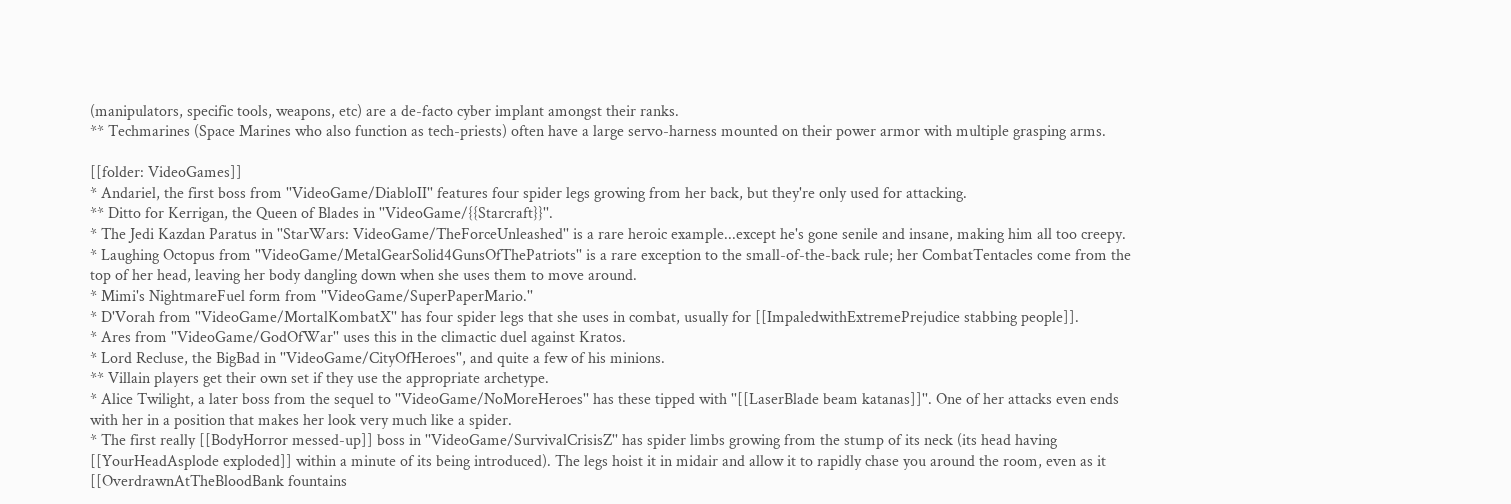(manipulators, specific tools, weapons, etc) are a de-facto cyber implant amongst their ranks.
** Techmarines (Space Marines who also function as tech-priests) often have a large servo-harness mounted on their power armor with multiple grasping arms.

[[folder: VideoGames]]
* Andariel, the first boss from ''VideoGame/DiabloII'' features four spider legs growing from her back, but they're only used for attacking.
** Ditto for Kerrigan, the Queen of Blades in ''VideoGame/{{Starcraft}}''.
* The Jedi Kazdan Paratus in ''StarWars: VideoGame/TheForceUnleashed'' is a rare heroic example...except he's gone senile and insane, making him all too creepy.
* Laughing Octopus from ''VideoGame/MetalGearSolid4GunsOfThePatriots'' is a rare exception to the small-of-the-back rule; her CombatTentacles come from the top of her head, leaving her body dangling down when she uses them to move around.
* Mimi's NightmareFuel form from ''VideoGame/SuperPaperMario.''
* D'Vorah from ''VideoGame/MortalKombatX'' has four spider legs that she uses in combat, usually for [[ImpaledwithExtremePrejudice stabbing people]].
* Ares from ''VideoGame/GodOfWar'' uses this in the climactic duel against Kratos.
* Lord Recluse, the BigBad in ''VideoGame/CityOfHeroes'', and quite a few of his minions.
** Villain players get their own set if they use the appropriate archetype.
* Alice Twilight, a later boss from the sequel to ''VideoGame/NoMoreHeroes'' has these tipped with ''[[LaserBlade beam katanas]]''. One of her attacks even ends with her in a position that makes her look very much like a spider.
* The first really [[BodyHorror messed-up]] boss in ''VideoGame/SurvivalCrisisZ'' has spider limbs growing from the stump of its neck (its head having [[YourHeadAsplode exploded]] within a minute of its being introduced). The legs hoist it in midair and allow it to rapidly chase you around the room, even as it [[OverdrawnAtTheBloodBank fountains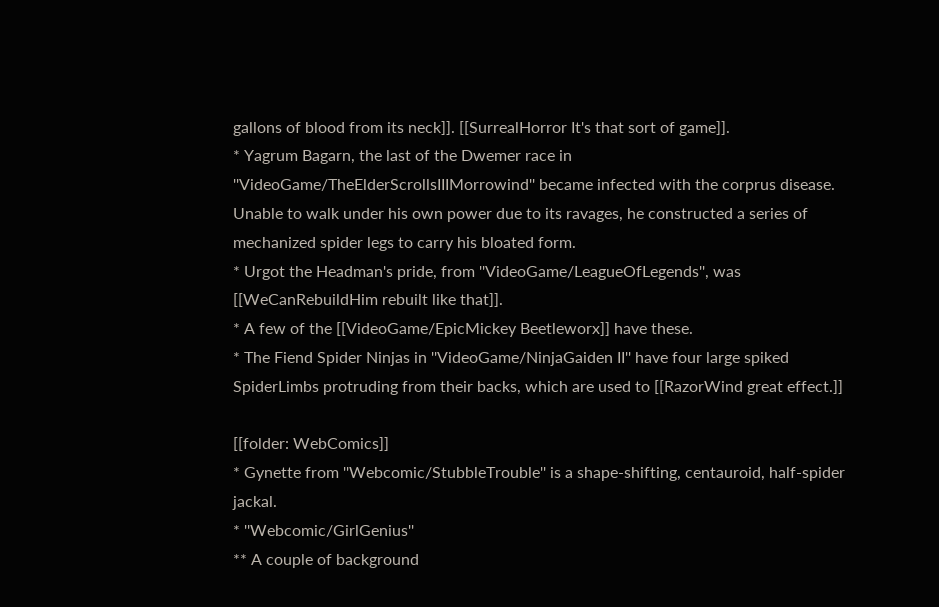gallons of blood from its neck]]. [[SurrealHorror It's that sort of game]].
* Yagrum Bagarn, the last of the Dwemer race in ''VideoGame/TheElderScrollsIIIMorrowind'' became infected with the corprus disease. Unable to walk under his own power due to its ravages, he constructed a series of mechanized spider legs to carry his bloated form.
* Urgot the Headman's pride, from ''VideoGame/LeagueOfLegends'', was [[WeCanRebuildHim rebuilt like that]].
* A few of the [[VideoGame/EpicMickey Beetleworx]] have these.
* The Fiend Spider Ninjas in ''VideoGame/NinjaGaiden II'' have four large spiked SpiderLimbs protruding from their backs, which are used to [[RazorWind great effect.]]

[[folder: WebComics]]
* Gynette from ''Webcomic/StubbleTrouble'' is a shape-shifting, centauroid, half-spider jackal.
* ''Webcomic/GirlGenius''
** A couple of background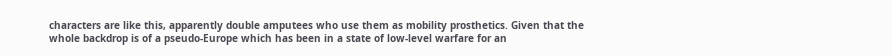characters are like this, apparently double amputees who use them as mobility prosthetics. Given that the whole backdrop is of a pseudo-Europe which has been in a state of low-level warfare for an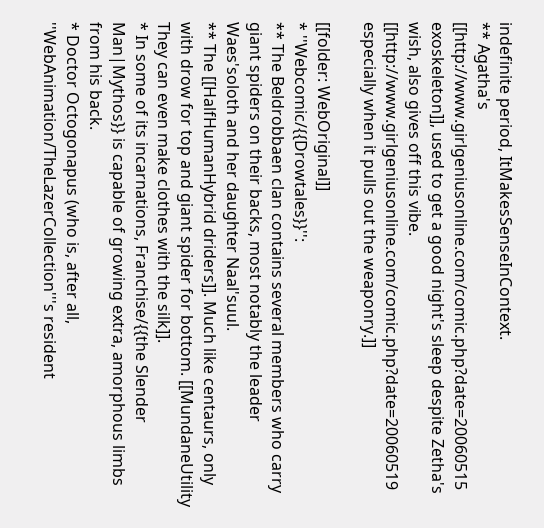indefinite period, ItMakesSenseInContext.
** Agatha's [[http://www.girlgeniusonline.com/comic.php?date=20060515 exoskeleton]], used to get a good night's sleep despite Zetha's wish, also gives off this vibe. [[http://www.girlgeniusonline.com/comic.php?date=20060519 especially when it pulls out the weaponry.]]

[[folder: WebOriginal]]
* ''Webcomic/{{Drowtales}}'':
** The Beldrobbaen clan contains several members who carry giant spiders on their backs, most notably the leader Waes'soloth and her daughter Naal'suul.
** The [[HalfHumanHybrid driders]]. Much like centaurs, only with drow for top and giant spider for bottom. [[MundaneUtility They can even make clothes with the silk]].
* In some of its incarnations, Franchise/{{the Slender Man|Mythos}} is capable of growing extra, amorphous limbs from his back.
* Doctor Octogonapus (who is, after all, ''WebAnimation/TheLazerCollection'''s resident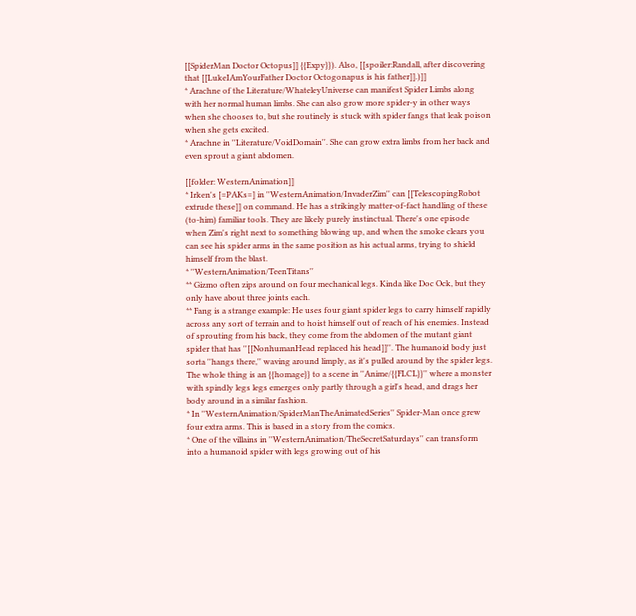[[SpiderMan Doctor Octopus]] {{Expy}}). Also, [[spoiler:Randall, after discovering that [[LukeIAmYourFather Doctor Octogonapus is his father]].)]]
* Arachne of the Literature/WhateleyUniverse can manifest Spider Limbs along with her normal human limbs. She can also grow more spider-y in other ways when she chooses to, but she routinely is stuck with spider fangs that leak poison when she gets excited.
* Arachne in ''Literature/VoidDomain''. She can grow extra limbs from her back and even sprout a giant abdomen.

[[folder: WesternAnimation]]
* Irken's [=PAKs=] in ''WesternAnimation/InvaderZim'' can [[TelescopingRobot extrude these]] on command. He has a strikingly matter-of-fact handling of these (to-him) familiar tools. They are likely purely instinctual. There's one episode when Zim's right next to something blowing up, and when the smoke clears you can see his spider arms in the same position as his actual arms, trying to shield himself from the blast.
* ''WesternAnimation/TeenTitans''
** Gizmo often zips around on four mechanical legs. Kinda like Doc Ock, but they only have about three joints each.
** Fang is a strange example: He uses four giant spider legs to carry himself rapidly across any sort of terrain and to hoist himself out of reach of his enemies. Instead of sprouting from his back, they come from the abdomen of the mutant giant spider that has ''[[NonhumanHead replaced his head]]''. The humanoid body just sorta ''hangs there,'' waving around limply, as it's pulled around by the spider legs. The whole thing is an {{homage}} to a scene in ''Anime/{{FLCL}}'' where a monster with spindly legs legs emerges only partly through a girl's head, and drags her body around in a similar fashion.
* In ''WesternAnimation/SpiderManTheAnimatedSeries'' Spider-Man once grew four extra arms. This is based in a story from the comics.
* One of the villains in ''WesternAnimation/TheSecretSaturdays'' can transform into a humanoid spider with legs growing out of his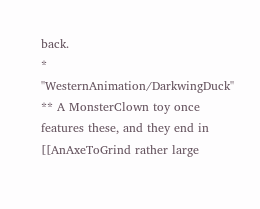back.
* ''WesternAnimation/DarkwingDuck''
** A MonsterClown toy once features these, and they end in [[AnAxeToGrind rather large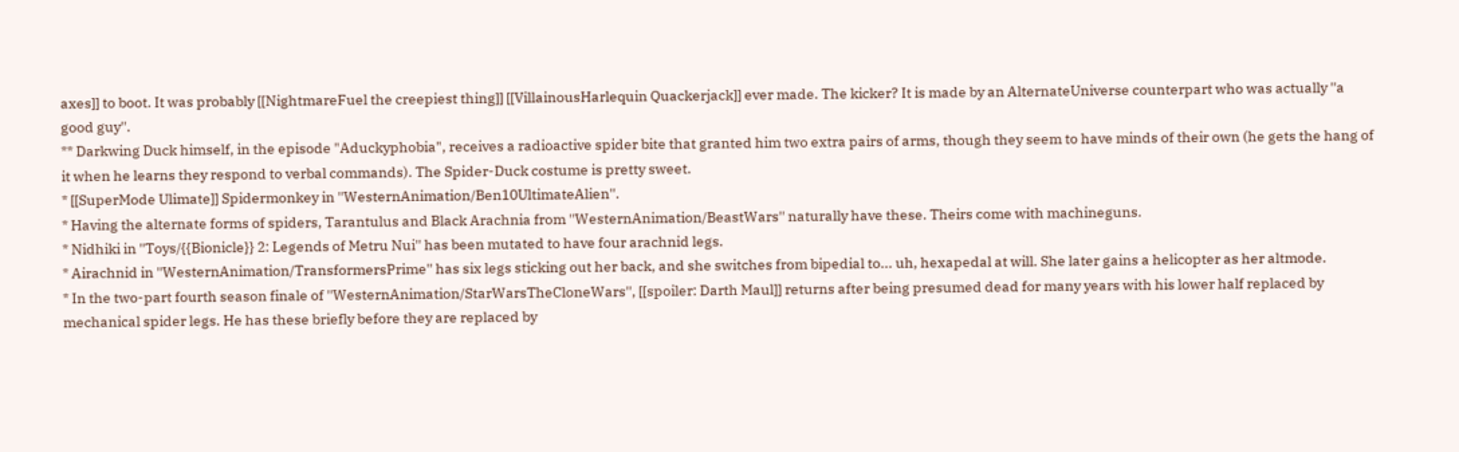axes]] to boot. It was probably [[NightmareFuel the creepiest thing]] [[VillainousHarlequin Quackerjack]] ever made. The kicker? It is made by an AlternateUniverse counterpart who was actually ''a good guy''.
** Darkwing Duck himself, in the episode "Aduckyphobia", receives a radioactive spider bite that granted him two extra pairs of arms, though they seem to have minds of their own (he gets the hang of it when he learns they respond to verbal commands). The Spider-Duck costume is pretty sweet.
* [[SuperMode Ulimate]] Spidermonkey in ''WesternAnimation/Ben10UltimateAlien''.
* Having the alternate forms of spiders, Tarantulus and Black Arachnia from ''WesternAnimation/BeastWars'' naturally have these. Theirs come with machineguns.
* Nidhiki in ''Toys/{{Bionicle}} 2: Legends of Metru Nui'' has been mutated to have four arachnid legs.
* Airachnid in ''WesternAnimation/TransformersPrime'' has six legs sticking out her back, and she switches from bipedial to... uh, hexapedal at will. She later gains a helicopter as her altmode.
* In the two-part fourth season finale of ''WesternAnimation/StarWarsTheCloneWars'', [[spoiler: Darth Maul]] returns after being presumed dead for many years with his lower half replaced by mechanical spider legs. He has these briefly before they are replaced by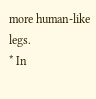more human-like legs.
* In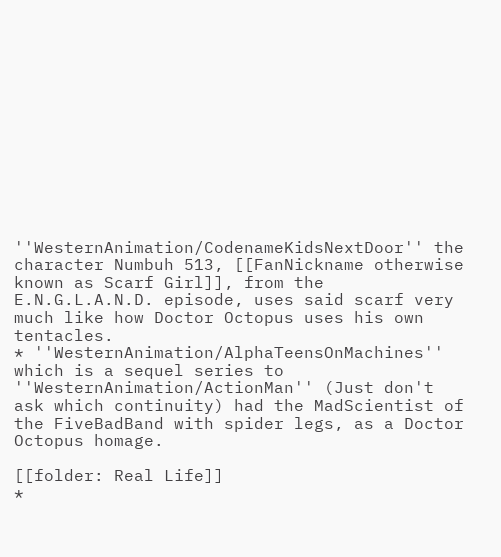''WesternAnimation/CodenameKidsNextDoor'' the character Numbuh 513, [[FanNickname otherwise known as Scarf Girl]], from the E.N.G.L.A.N.D. episode, uses said scarf very much like how Doctor Octopus uses his own tentacles.
* ''WesternAnimation/AlphaTeensOnMachines'' which is a sequel series to ''WesternAnimation/ActionMan'' (Just don't ask which continuity) had the MadScientist of the FiveBadBand with spider legs, as a Doctor Octopus homage.

[[folder: Real Life]]
*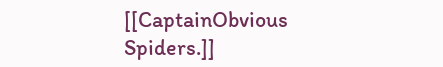[[CaptainObvious Spiders.]]